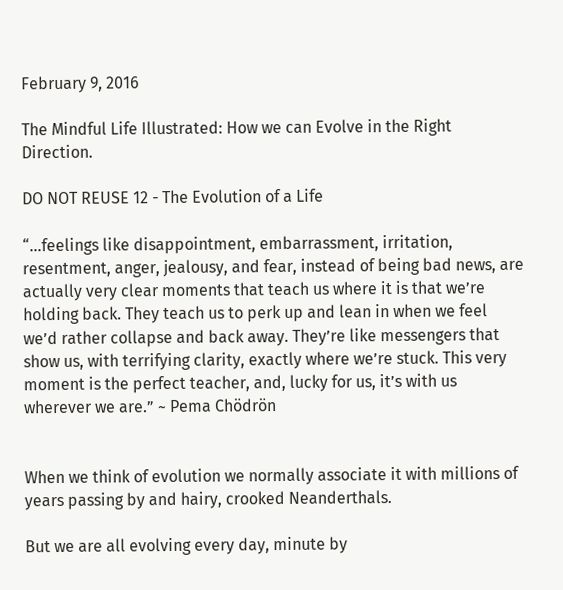February 9, 2016

The Mindful Life Illustrated: How we can Evolve in the Right Direction.

DO NOT REUSE 12 - The Evolution of a Life

“…feelings like disappointment, embarrassment, irritation, resentment, anger, jealousy, and fear, instead of being bad news, are actually very clear moments that teach us where it is that we’re holding back. They teach us to perk up and lean in when we feel we’d rather collapse and back away. They’re like messengers that show us, with terrifying clarity, exactly where we’re stuck. This very moment is the perfect teacher, and, lucky for us, it’s with us wherever we are.” ~ Pema Chödrön


When we think of evolution we normally associate it with millions of years passing by and hairy, crooked Neanderthals.

But we are all evolving every day, minute by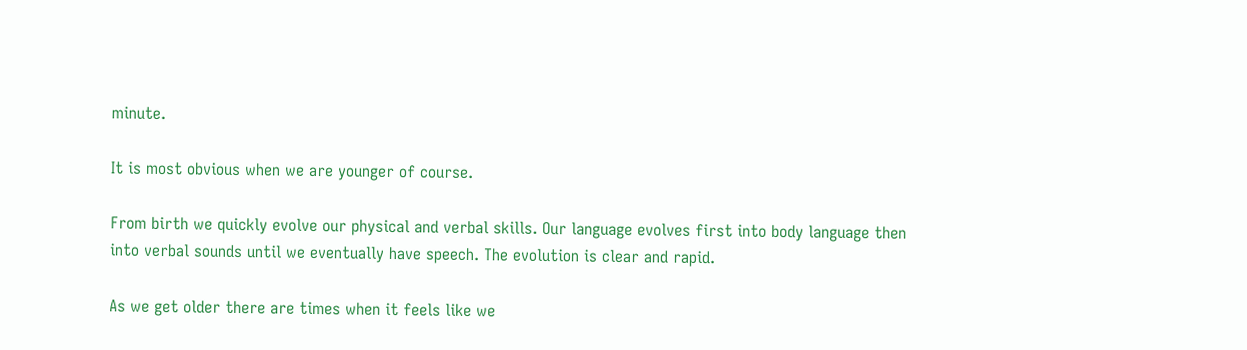minute.

It is most obvious when we are younger of course.

From birth we quickly evolve our physical and verbal skills. Our language evolves first into body language then into verbal sounds until we eventually have speech. The evolution is clear and rapid.

As we get older there are times when it feels like we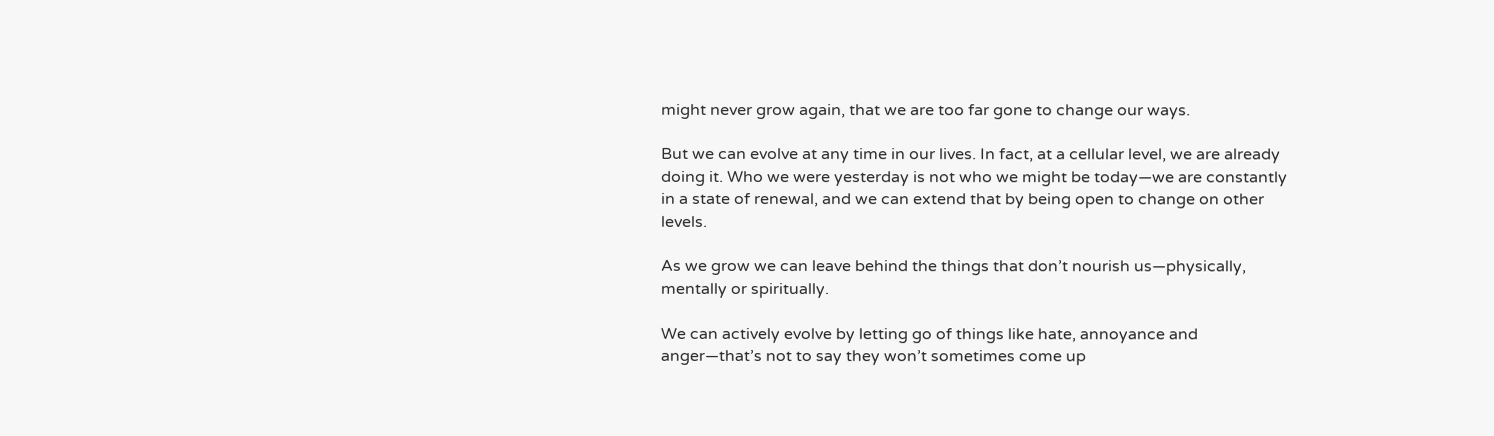might never grow again, that we are too far gone to change our ways.

But we can evolve at any time in our lives. In fact, at a cellular level, we are already doing it. Who we were yesterday is not who we might be today—we are constantly in a state of renewal, and we can extend that by being open to change on other levels.

As we grow we can leave behind the things that don’t nourish us—physically, mentally or spiritually.

We can actively evolve by letting go of things like hate, annoyance and anger—that’s not to say they won’t sometimes come up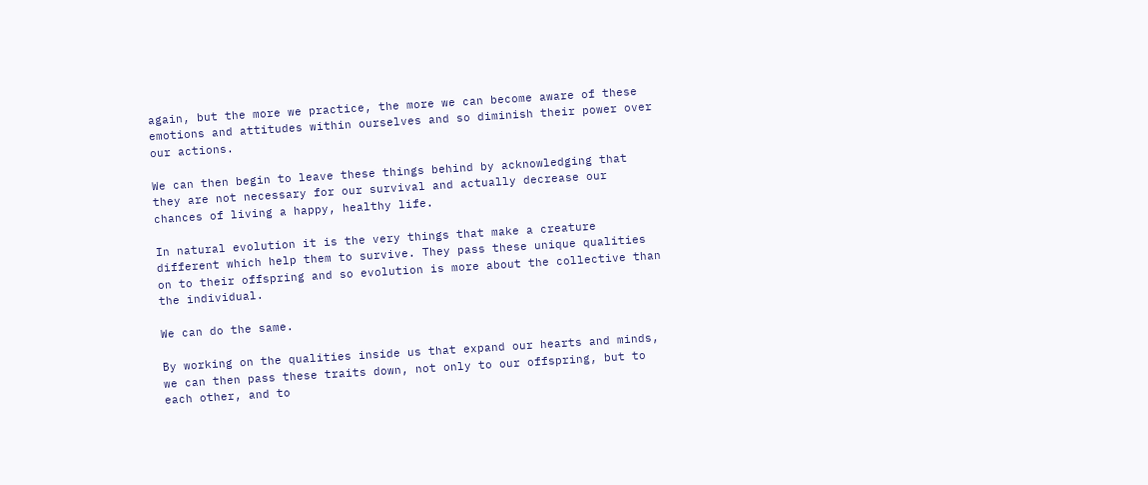again, but the more we practice, the more we can become aware of these emotions and attitudes within ourselves and so diminish their power over our actions.

We can then begin to leave these things behind by acknowledging that they are not necessary for our survival and actually decrease our chances of living a happy, healthy life.

In natural evolution it is the very things that make a creature different which help them to survive. They pass these unique qualities on to their offspring and so evolution is more about the collective than the individual.

We can do the same.

By working on the qualities inside us that expand our hearts and minds, we can then pass these traits down, not only to our offspring, but to each other, and to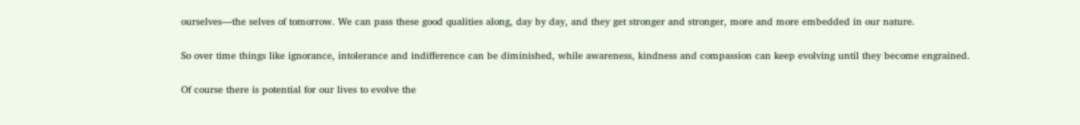ourselves—the selves of tomorrow. We can pass these good qualities along, day by day, and they get stronger and stronger, more and more embedded in our nature.

So over time things like ignorance, intolerance and indifference can be diminished, while awareness, kindness and compassion can keep evolving until they become engrained.

Of course there is potential for our lives to evolve the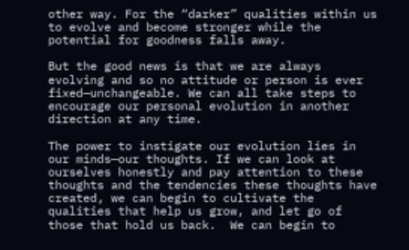other way. For the “darker” qualities within us to evolve and become stronger while the potential for goodness falls away.

But the good news is that we are always evolving and so no attitude or person is ever fixed—unchangeable. We can all take steps to encourage our personal evolution in another direction at any time.

The power to instigate our evolution lies in our minds—our thoughts. If we can look at ourselves honestly and pay attention to these thoughts and the tendencies these thoughts have created, we can begin to cultivate the qualities that help us grow, and let go of those that hold us back.  We can begin to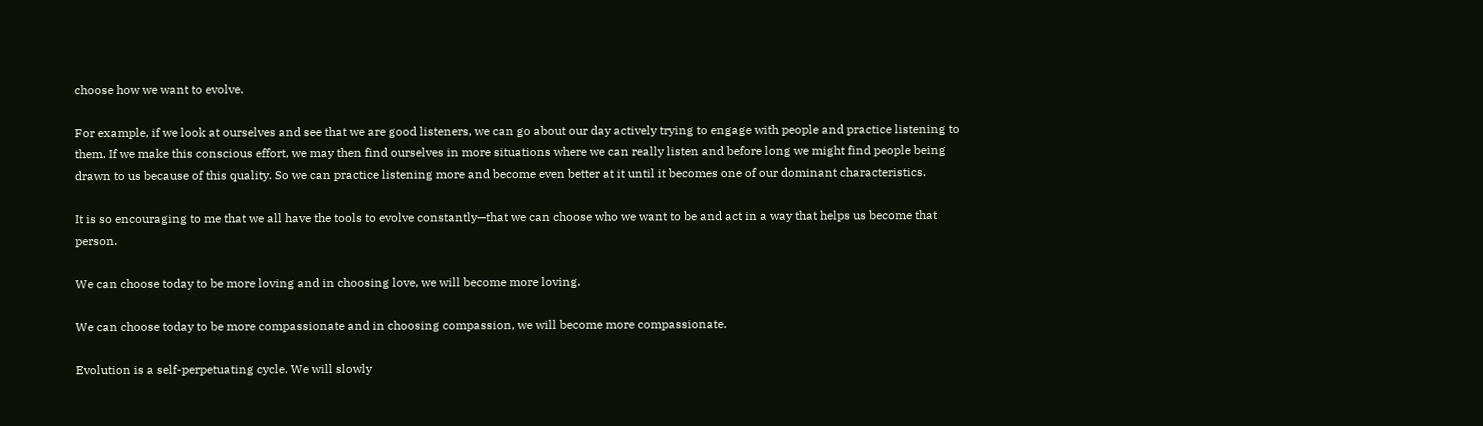choose how we want to evolve.

For example, if we look at ourselves and see that we are good listeners, we can go about our day actively trying to engage with people and practice listening to them. If we make this conscious effort, we may then find ourselves in more situations where we can really listen and before long we might find people being drawn to us because of this quality. So we can practice listening more and become even better at it until it becomes one of our dominant characteristics.

It is so encouraging to me that we all have the tools to evolve constantly—that we can choose who we want to be and act in a way that helps us become that person.

We can choose today to be more loving and in choosing love, we will become more loving.

We can choose today to be more compassionate and in choosing compassion, we will become more compassionate.

Evolution is a self-perpetuating cycle. We will slowly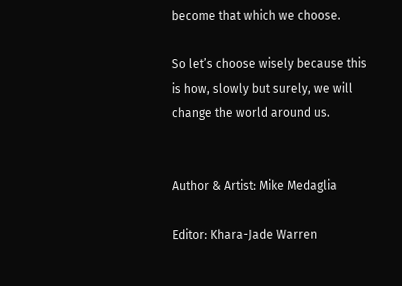become that which we choose.

So let’s choose wisely because this is how, slowly but surely, we will change the world around us.


Author & Artist: Mike Medaglia

Editor: Khara-Jade Warren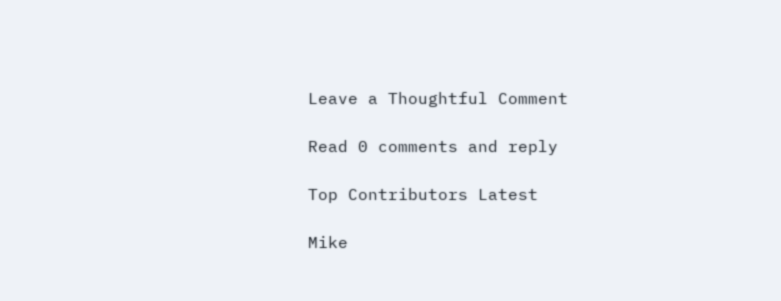Leave a Thoughtful Comment

Read 0 comments and reply

Top Contributors Latest

Mike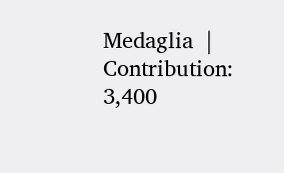Medaglia  |  Contribution: 3,400